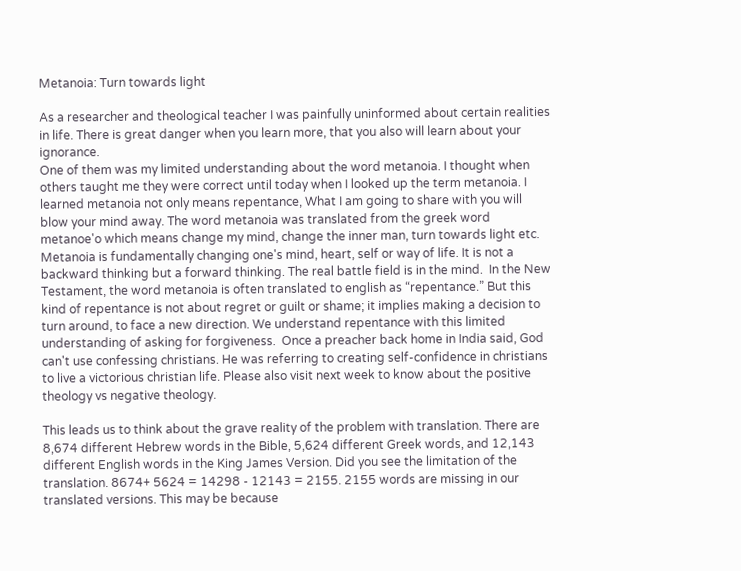Metanoia: Turn towards light

As a researcher and theological teacher I was painfully uninformed about certain realities in life. There is great danger when you learn more, that you also will learn about your ignorance.
One of them was my limited understanding about the word metanoia. I thought when others taught me they were correct until today when I looked up the term metanoia. I learned metanoia not only means repentance, What I am going to share with you will blow your mind away. The word metanoia was translated from the greek word metanoe'o which means change my mind, change the inner man, turn towards light etc. Metanoia is fundamentally changing one's mind, heart, self or way of life. It is not a backward thinking but a forward thinking. The real battle field is in the mind.  In the New Testament, the word metanoia is often translated to english as “repentance.” But this kind of repentance is not about regret or guilt or shame; it implies making a decision to turn around, to face a new direction. We understand repentance with this limited understanding of asking for forgiveness.  Once a preacher back home in India said, God can't use confessing christians. He was referring to creating self-confidence in christians to live a victorious christian life. Please also visit next week to know about the positive theology vs negative theology.

This leads us to think about the grave reality of the problem with translation. There are 8,674 different Hebrew words in the Bible, 5,624 different Greek words, and 12,143 different English words in the King James Version. Did you see the limitation of the translation. 8674+ 5624 = 14298 - 12143 = 2155. 2155 words are missing in our translated versions. This may be because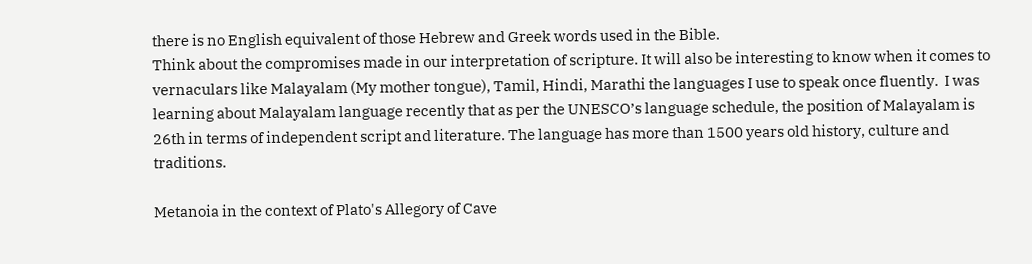there is no English equivalent of those Hebrew and Greek words used in the Bible.
Think about the compromises made in our interpretation of scripture. It will also be interesting to know when it comes to vernaculars like Malayalam (My mother tongue), Tamil, Hindi, Marathi the languages I use to speak once fluently.  I was learning about Malayalam language recently that as per the UNESCO’s language schedule, the position of Malayalam is 26th in terms of independent script and literature. The language has more than 1500 years old history, culture and traditions.

Metanoia in the context of Plato's Allegory of Cave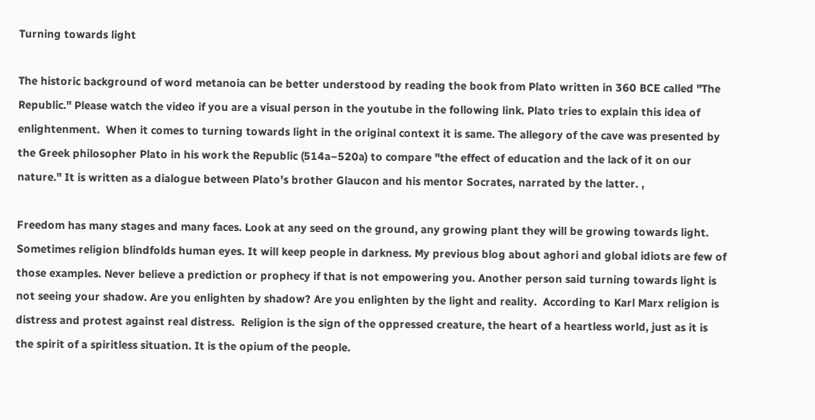Turning towards light

The historic background of word metanoia can be better understood by reading the book from Plato written in 360 BCE called "The Republic." Please watch the video if you are a visual person in the youtube in the following link. Plato tries to explain this idea of enlightenment.  When it comes to turning towards light in the original context it is same. The allegory of the cave was presented by the Greek philosopher Plato in his work the Republic (514a–520a) to compare "the effect of education and the lack of it on our nature." It is written as a dialogue between Plato's brother Glaucon and his mentor Socrates, narrated by the latter. ,

Freedom has many stages and many faces. Look at any seed on the ground, any growing plant they will be growing towards light. Sometimes religion blindfolds human eyes. It will keep people in darkness. My previous blog about aghori and global idiots are few of those examples. Never believe a prediction or prophecy if that is not empowering you. Another person said turning towards light is not seeing your shadow. Are you enlighten by shadow? Are you enlighten by the light and reality.  According to Karl Marx religion is distress and protest against real distress.  Religion is the sign of the oppressed creature, the heart of a heartless world, just as it is the spirit of a spiritless situation. It is the opium of the people.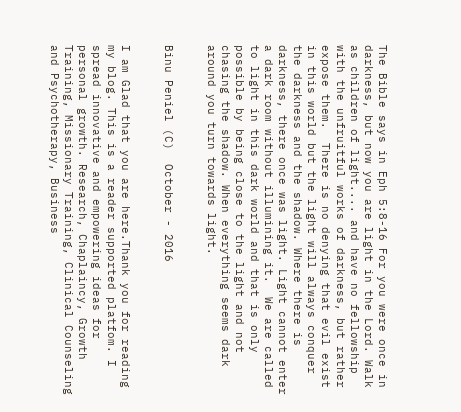The Bible says in Eph 5:8-16 For you were once in darkness, but now you are light in the Lord. Walk as children of light.... and have no fellowship with the unfruitful works of darkness, but rather expose them.  There is no denying that evil exist in this world but the light will always conquer the darkness and the shadow. Where there is darkness, there once was light. Light cannot enter a dark room without illumining it.  We are called to light in this dark world and that is only possible by being close to the light and not chasing the shadow. When everything seems dark around you turn towards light.


Binu Peniel (C)  October - 2016


I am Glad that you are here.Thank you for reading my blog. This is a reader supported platfom. I spread innovative and empowering ideas for personal growth. Research, Chaplaincy, Growth Training, Missionary Training, Clinical Counseling and Psychotherapy, Business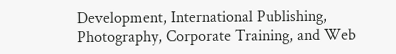Development, International Publishing, Photography, Corporate Training, and Web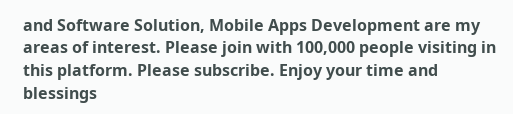and Software Solution, Mobile Apps Development are my areas of interest. Please join with 100,000 people visiting in this platform. Please subscribe. Enjoy your time and blessings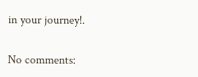in your journey!.

No comments: